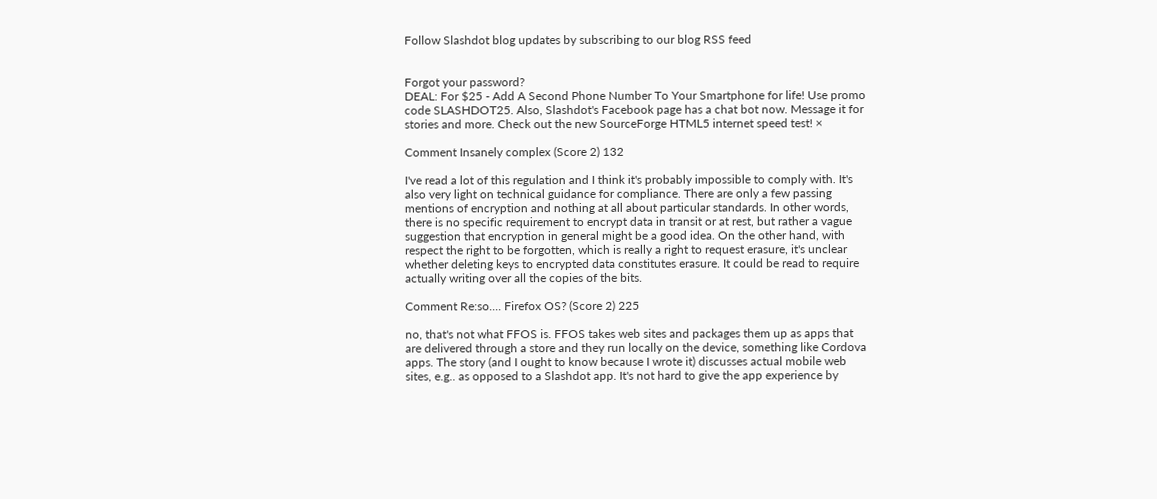Follow Slashdot blog updates by subscribing to our blog RSS feed


Forgot your password?
DEAL: For $25 - Add A Second Phone Number To Your Smartphone for life! Use promo code SLASHDOT25. Also, Slashdot's Facebook page has a chat bot now. Message it for stories and more. Check out the new SourceForge HTML5 internet speed test! ×

Comment Insanely complex (Score 2) 132

I've read a lot of this regulation and I think it's probably impossible to comply with. It's also very light on technical guidance for compliance. There are only a few passing mentions of encryption and nothing at all about particular standards. In other words, there is no specific requirement to encrypt data in transit or at rest, but rather a vague suggestion that encryption in general might be a good idea. On the other hand, with respect the right to be forgotten, which is really a right to request erasure, it's unclear whether deleting keys to encrypted data constitutes erasure. It could be read to require actually writing over all the copies of the bits.

Comment Re:so.... Firefox OS? (Score 2) 225

no, that's not what FFOS is. FFOS takes web sites and packages them up as apps that are delivered through a store and they run locally on the device, something like Cordova apps. The story (and I ought to know because I wrote it) discusses actual mobile web sites, e.g.. as opposed to a Slashdot app. It's not hard to give the app experience by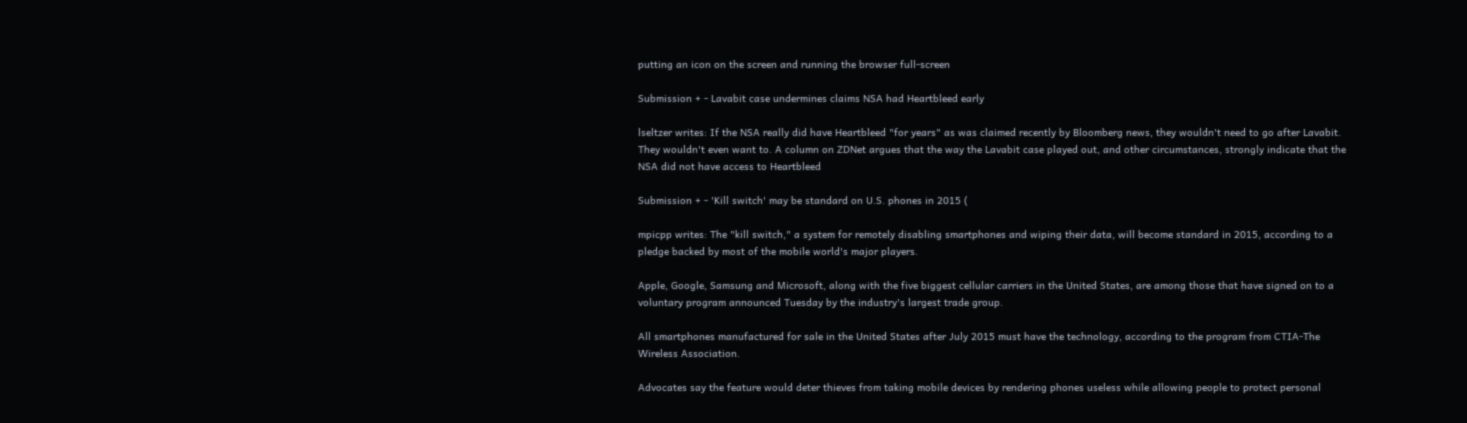putting an icon on the screen and running the browser full-screen

Submission + - Lavabit case undermines claims NSA had Heartbleed early

lseltzer writes: If the NSA really did have Heartbleed "for years" as was claimed recently by Bloomberg news, they wouldn't need to go after Lavabit. They wouldn't even want to. A column on ZDNet argues that the way the Lavabit case played out, and other circumstances, strongly indicate that the NSA did not have access to Heartbleed

Submission + - 'Kill switch' may be standard on U.S. phones in 2015 (

mpicpp writes: The "kill switch," a system for remotely disabling smartphones and wiping their data, will become standard in 2015, according to a pledge backed by most of the mobile world's major players.

Apple, Google, Samsung and Microsoft, along with the five biggest cellular carriers in the United States, are among those that have signed on to a voluntary program announced Tuesday by the industry's largest trade group.

All smartphones manufactured for sale in the United States after July 2015 must have the technology, according to the program from CTIA-The Wireless Association.

Advocates say the feature would deter thieves from taking mobile devices by rendering phones useless while allowing people to protect personal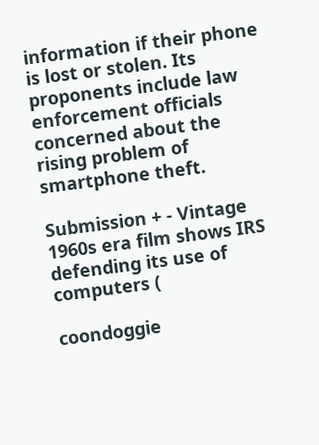information if their phone is lost or stolen. Its proponents include law enforcement officials concerned about the rising problem of smartphone theft.

Submission + - Vintage 1960s era film shows IRS defending its use of computers (

coondoggie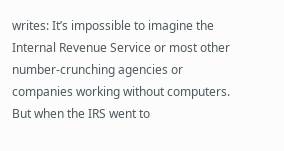writes: It’s impossible to imagine the Internal Revenue Service or most other number-crunching agencies or companies working without computers. But when the IRS went to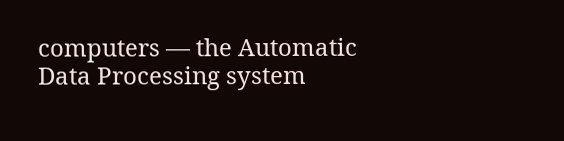computers — the Automatic Data Processing system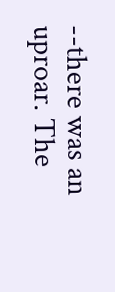--there was an uproar. The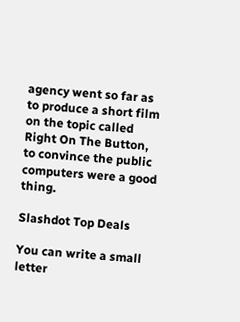agency went so far as to produce a short film on the topic called Right On The Button, to convince the public computers were a good thing.

Slashdot Top Deals

You can write a small letter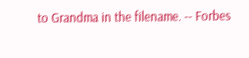to Grandma in the filename. -- Forbes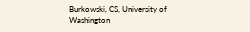Burkowski, CS, University of Washington